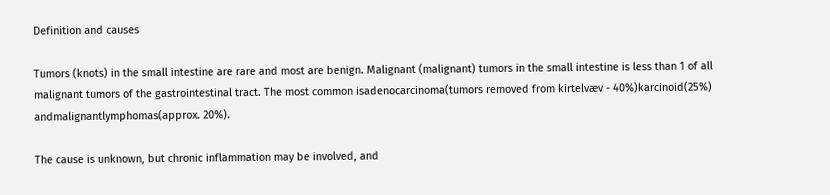Definition and causes

Tumors (knots) in the small intestine are rare and most are benign. Malignant (malignant) tumors in the small intestine is less than 1 of all malignant tumors of the gastrointestinal tract. The most common isadenocarcinoma(tumors removed from kirtelvæv - 40%)karcinoid(25%) andmalignantlymphomas(approx. 20%).

The cause is unknown, but chronic inflammation may be involved, and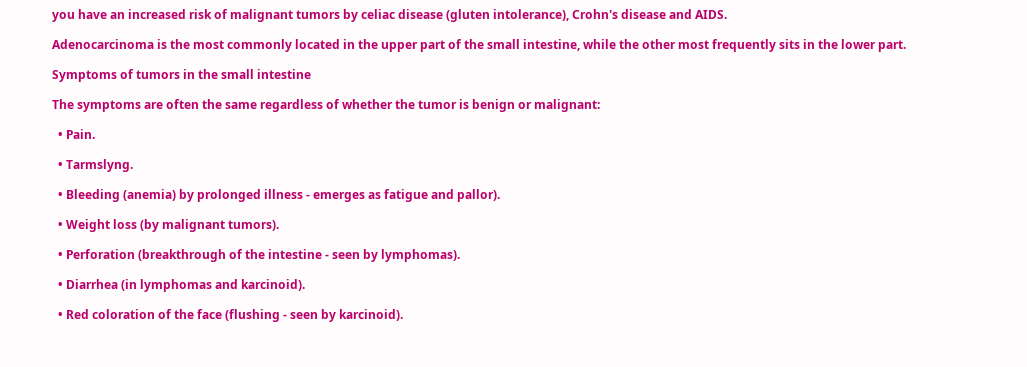you have an increased risk of malignant tumors by celiac disease (gluten intolerance), Crohn's disease and AIDS.

Adenocarcinoma is the most commonly located in the upper part of the small intestine, while the other most frequently sits in the lower part.

Symptoms of tumors in the small intestine

The symptoms are often the same regardless of whether the tumor is benign or malignant:

  • Pain.

  • Tarmslyng.

  • Bleeding (anemia) by prolonged illness - emerges as fatigue and pallor).

  • Weight loss (by malignant tumors).

  • Perforation (breakthrough of the intestine - seen by lymphomas).

  • Diarrhea (in lymphomas and karcinoid).

  • Red coloration of the face (flushing - seen by karcinoid).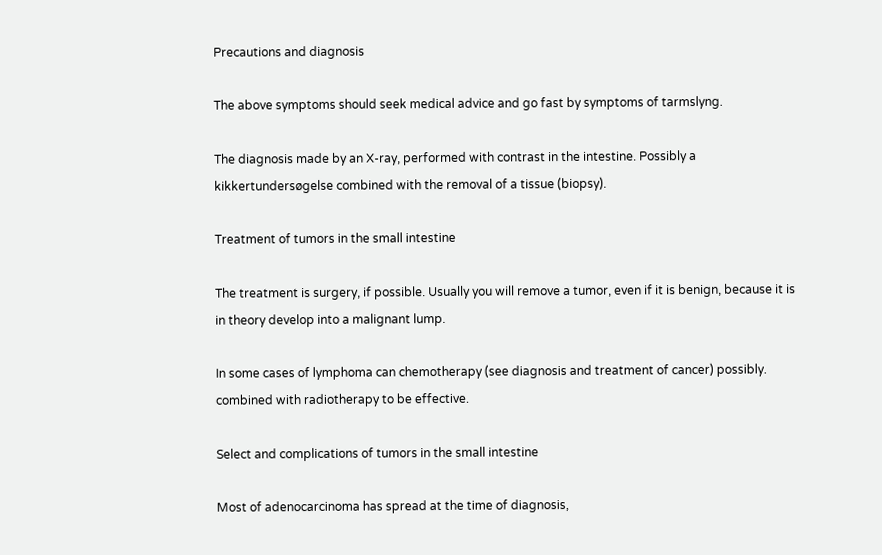Precautions and diagnosis

The above symptoms should seek medical advice and go fast by symptoms of tarmslyng.

The diagnosis made by an X-ray, performed with contrast in the intestine. Possibly a kikkertundersøgelse combined with the removal of a tissue (biopsy).

Treatment of tumors in the small intestine

The treatment is surgery, if possible. Usually you will remove a tumor, even if it is benign, because it is in theory develop into a malignant lump.

In some cases of lymphoma can chemotherapy (see diagnosis and treatment of cancer) possibly. combined with radiotherapy to be effective.

Select and complications of tumors in the small intestine

Most of adenocarcinoma has spread at the time of diagnosis,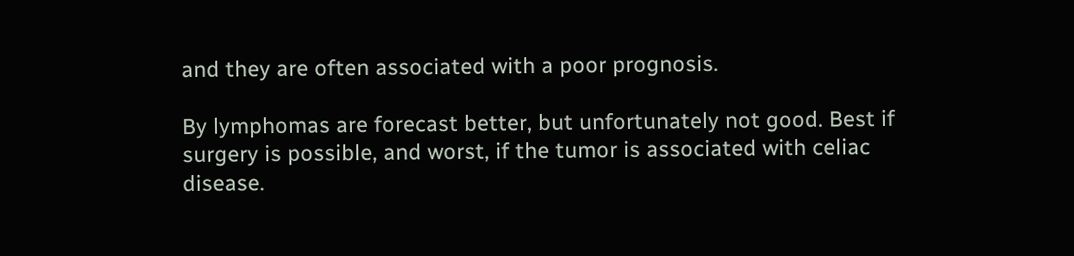and they are often associated with a poor prognosis.

By lymphomas are forecast better, but unfortunately not good. Best if surgery is possible, and worst, if the tumor is associated with celiac disease.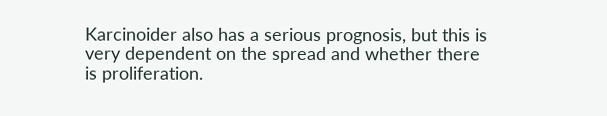Karcinoider also has a serious prognosis, but this is very dependent on the spread and whether there is proliferation.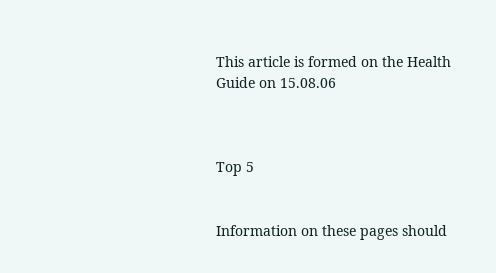This article is formed on the Health Guide on 15.08.06



Top 5


Information on these pages should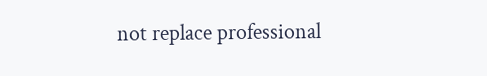not replace professional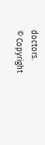doctors.
© Copyright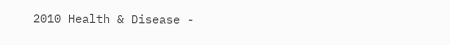2010 Health & Disease -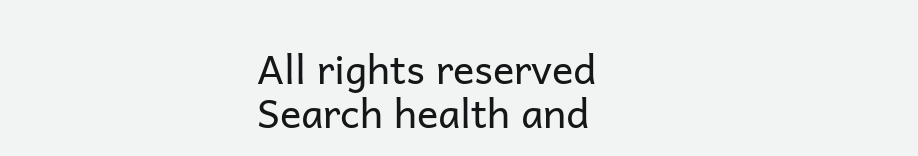All rights reserved
Search health and